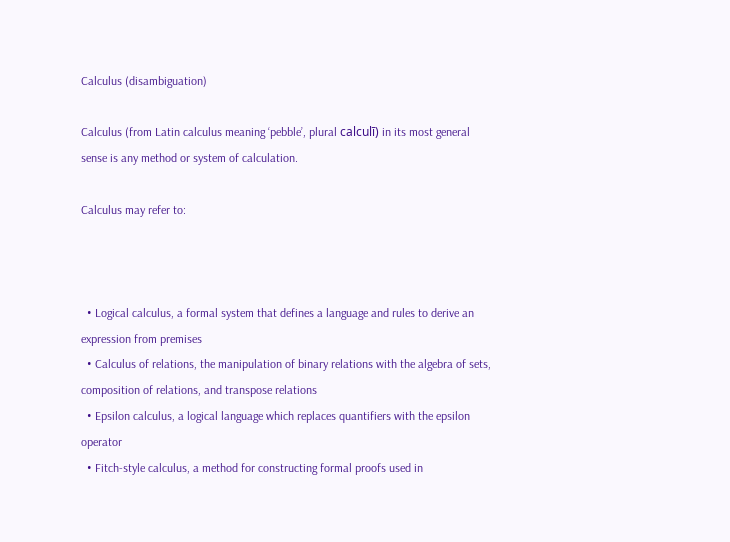Calculus (disambiguation)

Calculus (from Latin calculus meaning ‘pebble’, plural calculī) in its most general sense is any method or system of calculation.

Calculus may refer to:



  • Logical calculus, a formal system that defines a language and rules to derive an expression from premises
  • Calculus of relations, the manipulation of binary relations with the algebra of sets, composition of relations, and transpose relations
  • Epsilon calculus, a logical language which replaces quantifiers with the epsilon operator
  • Fitch-style calculus, a method for constructing formal proofs used in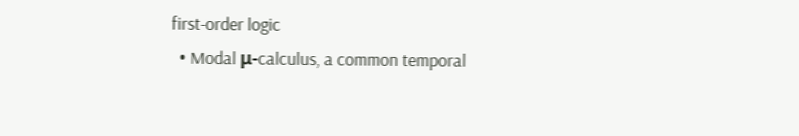first-order logic
  • Modal μ-calculus, a common temporal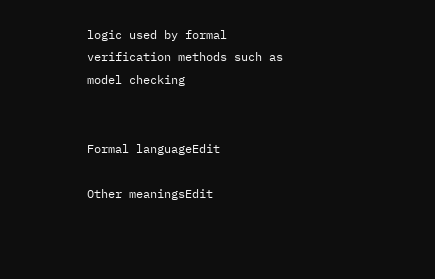logic used by formal verification methods such as model checking


Formal languageEdit

Other meaningsEdit